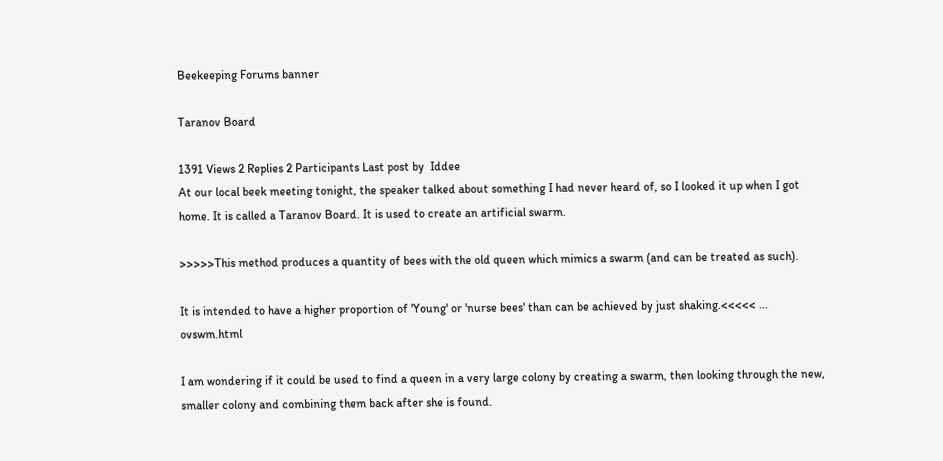Beekeeping Forums banner

Taranov Board

1391 Views 2 Replies 2 Participants Last post by  Iddee
At our local beek meeting tonight, the speaker talked about something I had never heard of, so I looked it up when I got home. It is called a Taranov Board. It is used to create an artificial swarm.

>>>>>This method produces a quantity of bees with the old queen which mimics a swarm (and can be treated as such).

It is intended to have a higher proportion of 'Young' or 'nurse bees' than can be achieved by just shaking.<<<<< ... ovswm.html

I am wondering if it could be used to find a queen in a very large colony by creating a swarm, then looking through the new, smaller colony and combining them back after she is found.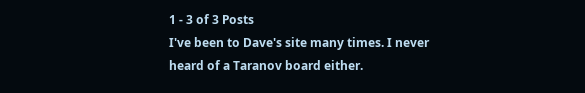1 - 3 of 3 Posts
I've been to Dave's site many times. I never heard of a Taranov board either.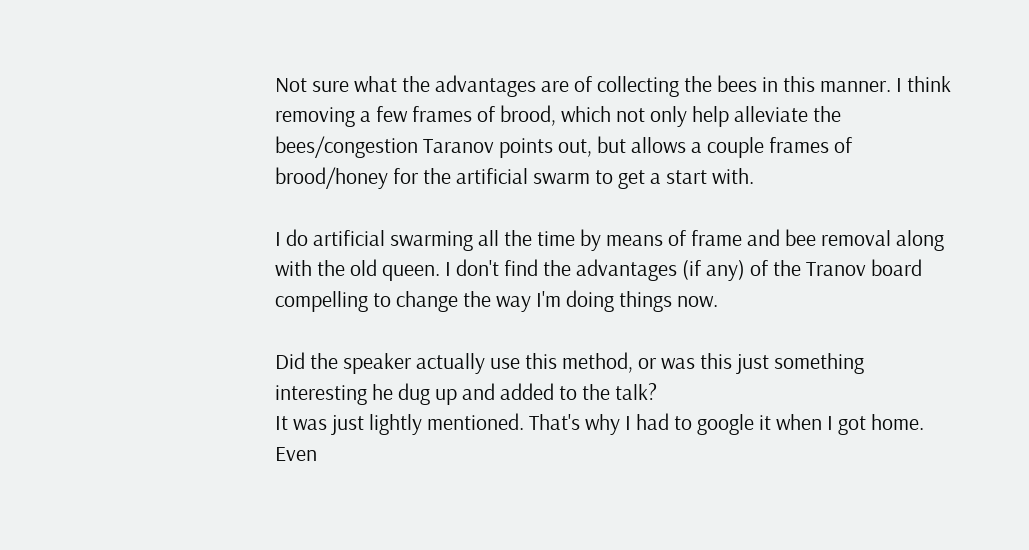Not sure what the advantages are of collecting the bees in this manner. I think removing a few frames of brood, which not only help alleviate the bees/congestion Taranov points out, but allows a couple frames of brood/honey for the artificial swarm to get a start with.

I do artificial swarming all the time by means of frame and bee removal along with the old queen. I don't find the advantages (if any) of the Tranov board compelling to change the way I'm doing things now.

Did the speaker actually use this method, or was this just something interesting he dug up and added to the talk?
It was just lightly mentioned. That's why I had to google it when I got home. Even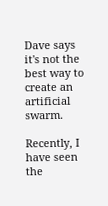Dave says it's not the best way to create an artificial swarm.

Recently, I have seen the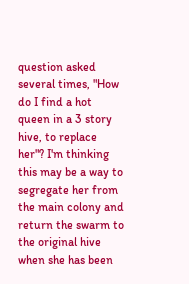question asked several times, "How do I find a hot queen in a 3 story hive, to replace her"? I'm thinking this may be a way to segregate her from the main colony and return the swarm to the original hive when she has been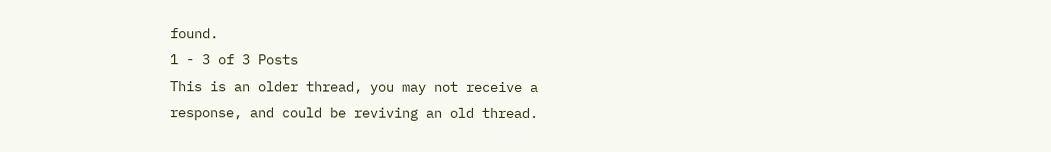found.
1 - 3 of 3 Posts
This is an older thread, you may not receive a response, and could be reviving an old thread.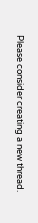Please consider creating a new thread.